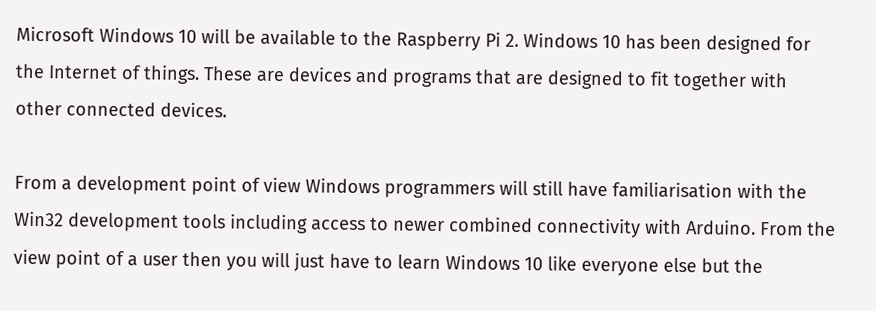Microsoft Windows 10 will be available to the Raspberry Pi 2. Windows 10 has been designed for the Internet of things. These are devices and programs that are designed to fit together with other connected devices.

From a development point of view Windows programmers will still have familiarisation with the Win32 development tools including access to newer combined connectivity with Arduino. From the view point of a user then you will just have to learn Windows 10 like everyone else but the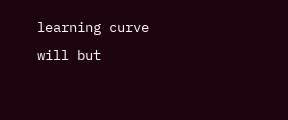learning curve will but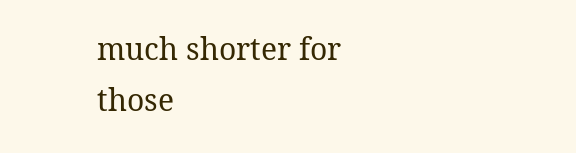much shorter for those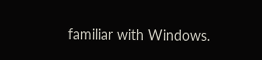familiar with Windows.